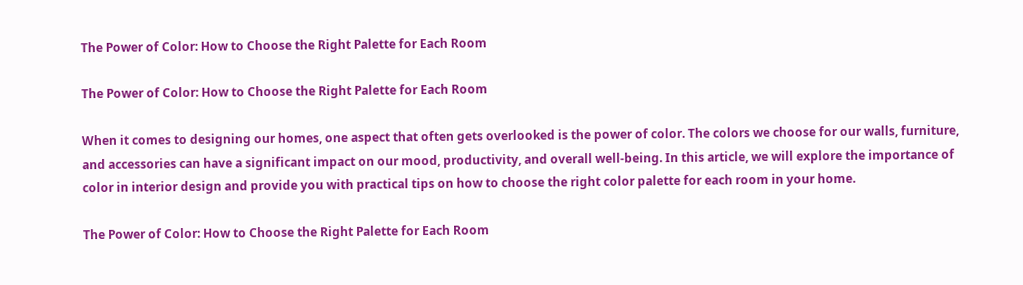The Power of Color: How to Choose the Right Palette for Each Room

The Power of Color: How to Choose the Right Palette for Each Room

When it comes to designing our homes, one aspect that often gets overlooked is the power of color. The colors we choose for our walls, furniture, and accessories can have a significant impact on our mood, productivity, and overall well-being. In this article, we will explore the importance of color in interior design and provide you with practical tips on how to choose the right color palette for each room in your home.

The Power of Color: How to Choose the Right Palette for Each Room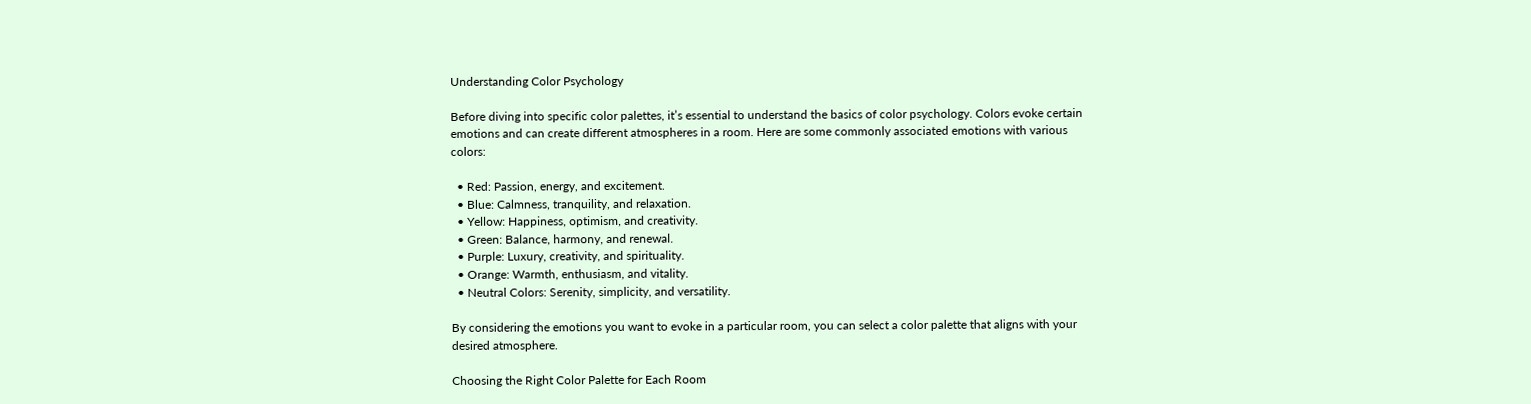Understanding Color Psychology

Before diving into specific color palettes, it’s essential to understand the basics of color psychology. Colors evoke certain emotions and can create different atmospheres in a room. Here are some commonly associated emotions with various colors:

  • Red: Passion, energy, and excitement.
  • Blue: Calmness, tranquility, and relaxation.
  • Yellow: Happiness, optimism, and creativity.
  • Green: Balance, harmony, and renewal.
  • Purple: Luxury, creativity, and spirituality.
  • Orange: Warmth, enthusiasm, and vitality.
  • Neutral Colors: Serenity, simplicity, and versatility.

By considering the emotions you want to evoke in a particular room, you can select a color palette that aligns with your desired atmosphere.

Choosing the Right Color Palette for Each Room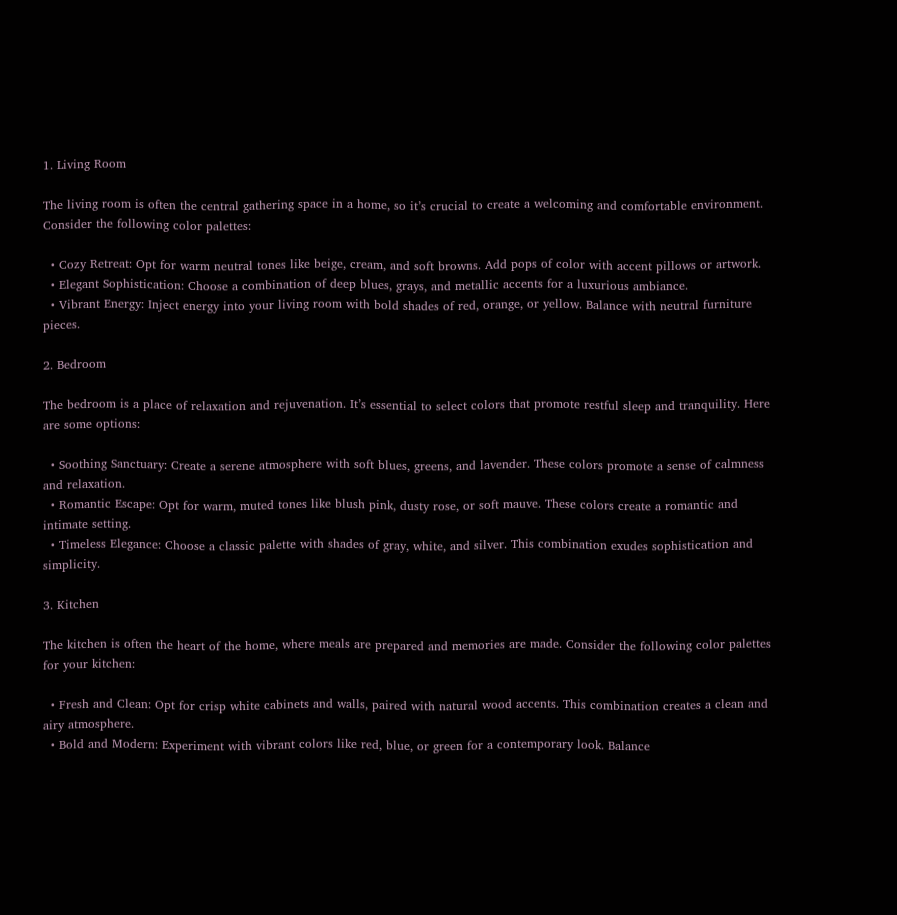1. Living Room

The living room is often the central gathering space in a home, so it’s crucial to create a welcoming and comfortable environment. Consider the following color palettes:

  • Cozy Retreat: Opt for warm neutral tones like beige, cream, and soft browns. Add pops of color with accent pillows or artwork.
  • Elegant Sophistication: Choose a combination of deep blues, grays, and metallic accents for a luxurious ambiance.
  • Vibrant Energy: Inject energy into your living room with bold shades of red, orange, or yellow. Balance with neutral furniture pieces.

2. Bedroom

The bedroom is a place of relaxation and rejuvenation. It’s essential to select colors that promote restful sleep and tranquility. Here are some options:

  • Soothing Sanctuary: Create a serene atmosphere with soft blues, greens, and lavender. These colors promote a sense of calmness and relaxation.
  • Romantic Escape: Opt for warm, muted tones like blush pink, dusty rose, or soft mauve. These colors create a romantic and intimate setting.
  • Timeless Elegance: Choose a classic palette with shades of gray, white, and silver. This combination exudes sophistication and simplicity.

3. Kitchen

The kitchen is often the heart of the home, where meals are prepared and memories are made. Consider the following color palettes for your kitchen:

  • Fresh and Clean: Opt for crisp white cabinets and walls, paired with natural wood accents. This combination creates a clean and airy atmosphere.
  • Bold and Modern: Experiment with vibrant colors like red, blue, or green for a contemporary look. Balance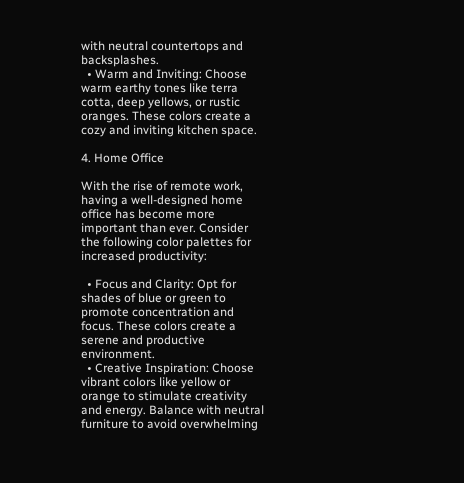with neutral countertops and backsplashes.
  • Warm and Inviting: Choose warm earthy tones like terra cotta, deep yellows, or rustic oranges. These colors create a cozy and inviting kitchen space.

4. Home Office

With the rise of remote work, having a well-designed home office has become more important than ever. Consider the following color palettes for increased productivity:

  • Focus and Clarity: Opt for shades of blue or green to promote concentration and focus. These colors create a serene and productive environment.
  • Creative Inspiration: Choose vibrant colors like yellow or orange to stimulate creativity and energy. Balance with neutral furniture to avoid overwhelming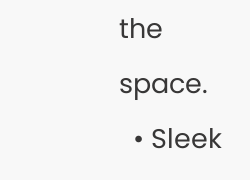the space.
  • Sleek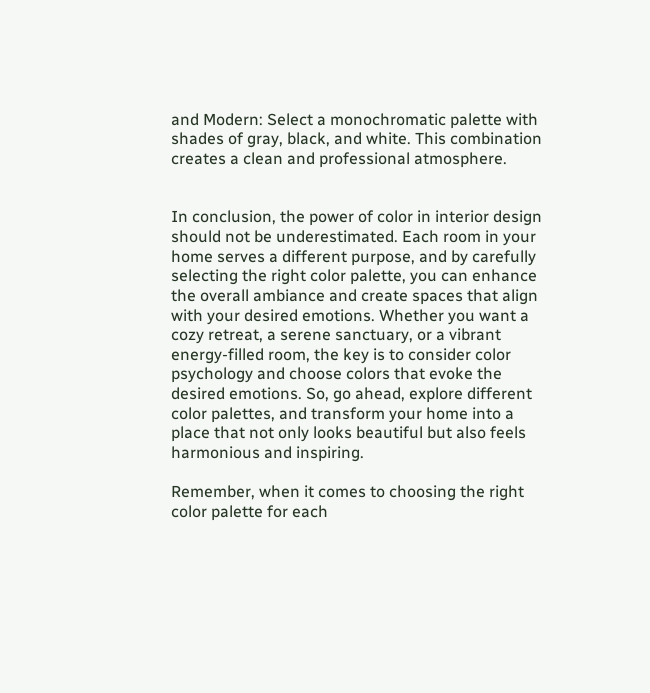and Modern: Select a monochromatic palette with shades of gray, black, and white. This combination creates a clean and professional atmosphere.


In conclusion, the power of color in interior design should not be underestimated. Each room in your home serves a different purpose, and by carefully selecting the right color palette, you can enhance the overall ambiance and create spaces that align with your desired emotions. Whether you want a cozy retreat, a serene sanctuary, or a vibrant energy-filled room, the key is to consider color psychology and choose colors that evoke the desired emotions. So, go ahead, explore different color palettes, and transform your home into a place that not only looks beautiful but also feels harmonious and inspiring.

Remember, when it comes to choosing the right color palette for each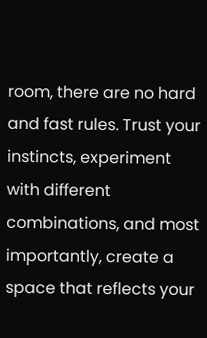room, there are no hard and fast rules. Trust your instincts, experiment with different combinations, and most importantly, create a space that reflects your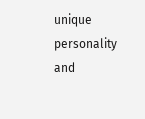unique personality and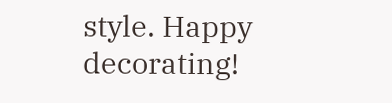style. Happy decorating!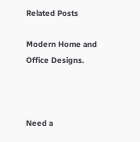Related Posts

Modern Home and Office Designs.



Need a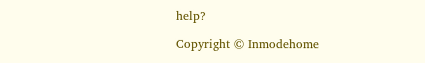help?

Copyright © Inmodehome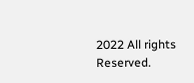2022 All rights Reserved.